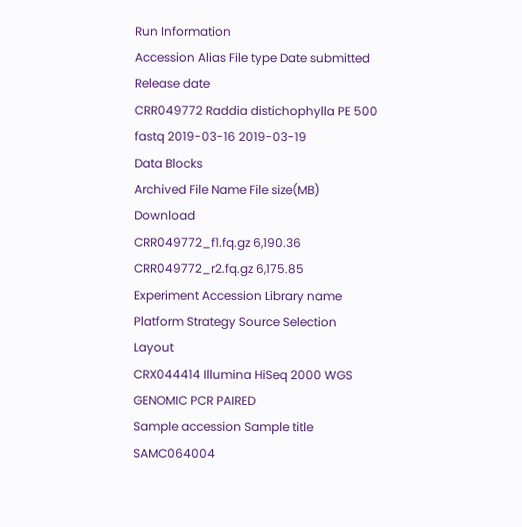Run Information
Accession Alias File type Date submitted Release date
CRR049772 Raddia distichophylla PE 500 fastq 2019-03-16 2019-03-19
Data Blocks
Archived File Name File size(MB) Download
CRR049772_f1.fq.gz 6,190.36
CRR049772_r2.fq.gz 6,175.85
Experiment Accession Library name Platform Strategy Source Selection Layout
CRX044414 Illumina HiSeq 2000 WGS GENOMIC PCR PAIRED
Sample accession Sample title
SAMC064004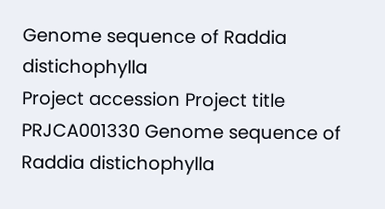Genome sequence of Raddia distichophylla
Project accession Project title
PRJCA001330 Genome sequence of Raddia distichophylla